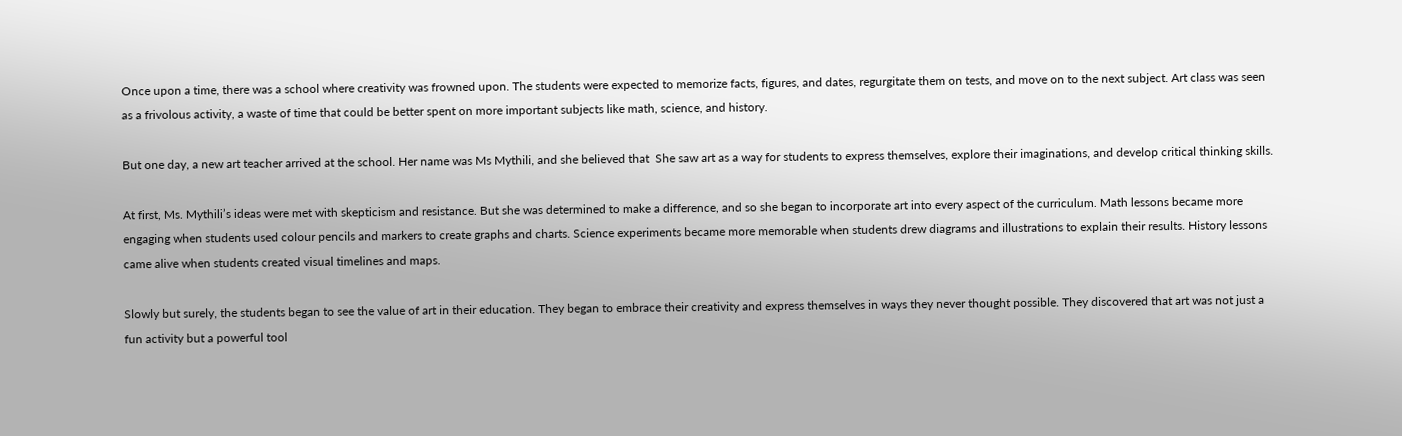Once upon a time, there was a school where creativity was frowned upon. The students were expected to memorize facts, figures, and dates, regurgitate them on tests, and move on to the next subject. Art class was seen as a frivolous activity, a waste of time that could be better spent on more important subjects like math, science, and history.

But one day, a new art teacher arrived at the school. Her name was Ms Mythili, and she believed that  She saw art as a way for students to express themselves, explore their imaginations, and develop critical thinking skills.

At first, Ms. Mythili’s ideas were met with skepticism and resistance. But she was determined to make a difference, and so she began to incorporate art into every aspect of the curriculum. Math lessons became more engaging when students used colour pencils and markers to create graphs and charts. Science experiments became more memorable when students drew diagrams and illustrations to explain their results. History lessons came alive when students created visual timelines and maps.

Slowly but surely, the students began to see the value of art in their education. They began to embrace their creativity and express themselves in ways they never thought possible. They discovered that art was not just a fun activity but a powerful tool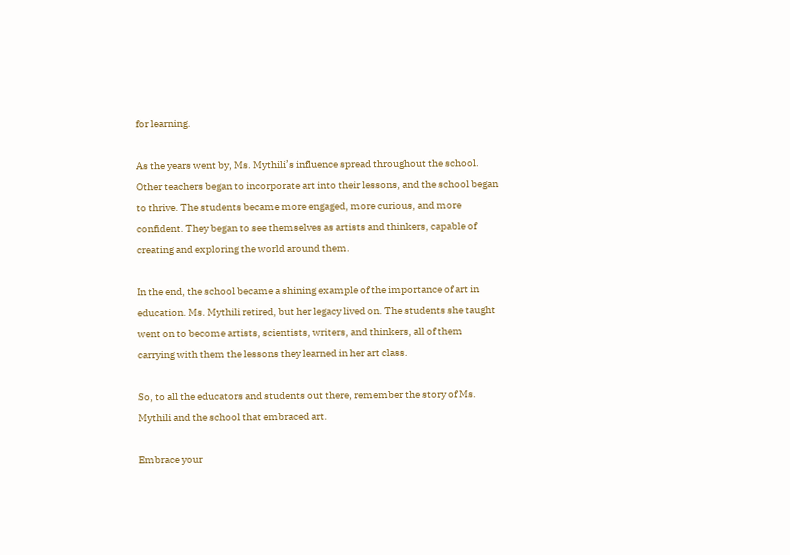for learning.

As the years went by, Ms. Mythili’s influence spread throughout the school. Other teachers began to incorporate art into their lessons, and the school began to thrive. The students became more engaged, more curious, and more confident. They began to see themselves as artists and thinkers, capable of creating and exploring the world around them.

In the end, the school became a shining example of the importance of art in education. Ms. Mythili retired, but her legacy lived on. The students she taught went on to become artists, scientists, writers, and thinkers, all of them carrying with them the lessons they learned in her art class.

So, to all the educators and students out there, remember the story of Ms. Mythili and the school that embraced art.

Embrace your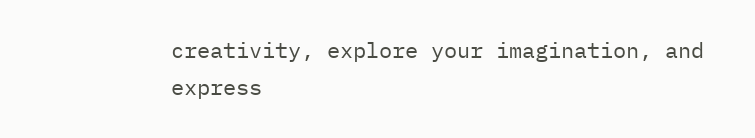creativity, explore your imagination, and express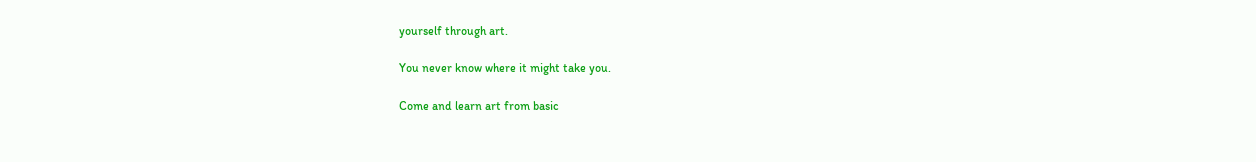yourself through art.

You never know where it might take you.

Come and learn art from basic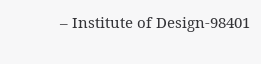– Institute of Design-98401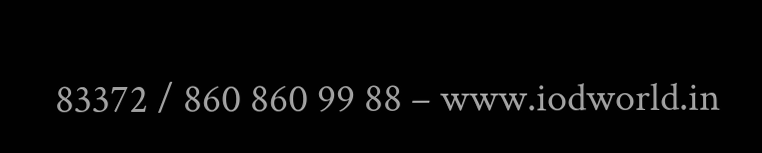83372 / 860 860 99 88 – www.iodworld.in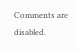Comments are disabled.